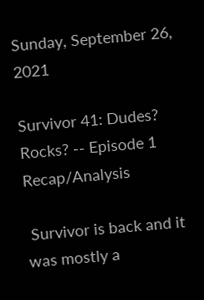Sunday, September 26, 2021

Survivor 41: Dudes? Rocks? -- Episode 1 Recap/Analysis

 Survivor is back and it was mostly a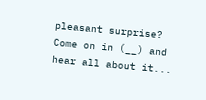pleasant surprise? Come on in (__) and hear all about it...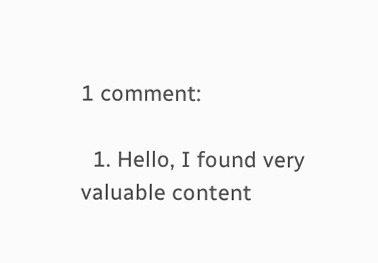1 comment:

  1. Hello, I found very valuable content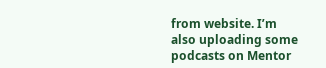from website. I’m also uploading some podcasts on Mentor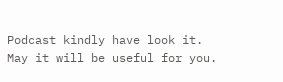Podcast kindly have look it. May it will be useful for you.